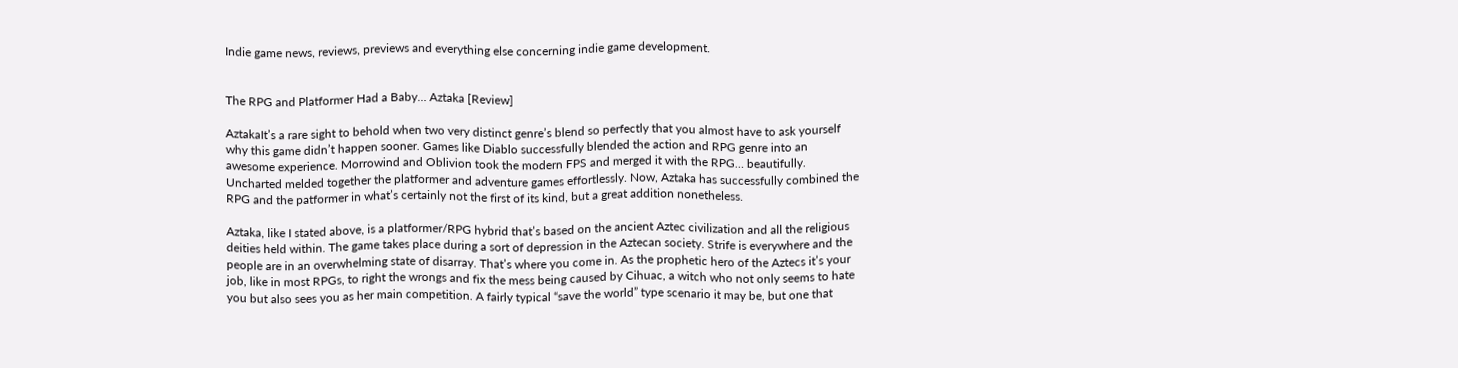Indie game news, reviews, previews and everything else concerning indie game development.


The RPG and Platformer Had a Baby… Aztaka [Review]

AztakaIt’s a rare sight to behold when two very distinct genre’s blend so perfectly that you almost have to ask yourself why this game didn’t happen sooner. Games like Diablo successfully blended the action and RPG genre into an awesome experience. Morrowind and Oblivion took the modern FPS and merged it with the RPG… beautifully. Uncharted melded together the platformer and adventure games effortlessly. Now, Aztaka has successfully combined the RPG and the patformer in what’s certainly not the first of its kind, but a great addition nonetheless.

Aztaka, like I stated above, is a platformer/RPG hybrid that’s based on the ancient Aztec civilization and all the religious deities held within. The game takes place during a sort of depression in the Aztecan society. Strife is everywhere and the people are in an overwhelming state of disarray. That’s where you come in. As the prophetic hero of the Aztecs it’s your job, like in most RPGs, to right the wrongs and fix the mess being caused by Cihuac, a witch who not only seems to hate you but also sees you as her main competition. A fairly typical “save the world” type scenario it may be, but one that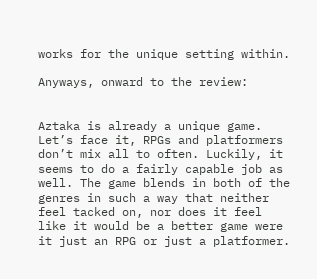works for the unique setting within.

Anyways, onward to the review:


Aztaka is already a unique game. Let’s face it, RPGs and platformers don’t mix all to often. Luckily, it seems to do a fairly capable job as well. The game blends in both of the genres in such a way that neither feel tacked on, nor does it feel like it would be a better game were it just an RPG or just a platformer.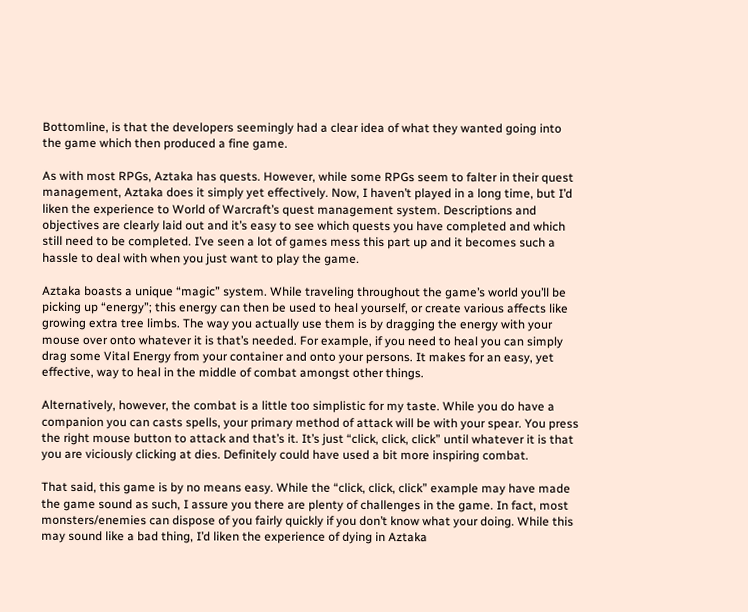Bottomline, is that the developers seemingly had a clear idea of what they wanted going into the game which then produced a fine game.

As with most RPGs, Aztaka has quests. However, while some RPGs seem to falter in their quest management, Aztaka does it simply yet effectively. Now, I haven’t played in a long time, but I’d liken the experience to World of Warcraft’s quest management system. Descriptions and objectives are clearly laid out and it’s easy to see which quests you have completed and which still need to be completed. I’ve seen a lot of games mess this part up and it becomes such a hassle to deal with when you just want to play the game.

Aztaka boasts a unique “magic” system. While traveling throughout the game’s world you’ll be picking up “energy”; this energy can then be used to heal yourself, or create various affects like growing extra tree limbs. The way you actually use them is by dragging the energy with your mouse over onto whatever it is that’s needed. For example, if you need to heal you can simply drag some Vital Energy from your container and onto your persons. It makes for an easy, yet effective, way to heal in the middle of combat amongst other things.

Alternatively, however, the combat is a little too simplistic for my taste. While you do have a companion you can casts spells, your primary method of attack will be with your spear. You press the right mouse button to attack and that’s it. It’s just “click, click, click” until whatever it is that you are viciously clicking at dies. Definitely could have used a bit more inspiring combat.

That said, this game is by no means easy. While the “click, click, click” example may have made the game sound as such, I assure you there are plenty of challenges in the game. In fact, most monsters/enemies can dispose of you fairly quickly if you don’t know what your doing. While this may sound like a bad thing, I’d liken the experience of dying in Aztaka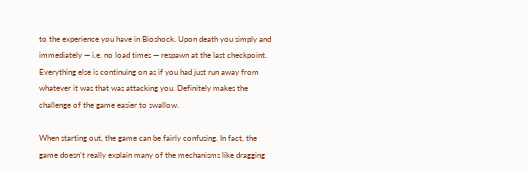to the experience you have in Bioshock. Upon death you simply and immediately — i.e. no load times — respawn at the last checkpoint. Everything else is continuing on as if you had just run away from whatever it was that was attacking you. Definitely makes the challenge of the game easier to swallow.

When starting out, the game can be fairly confusing. In fact, the game doesn’t really explain many of the mechanisms like dragging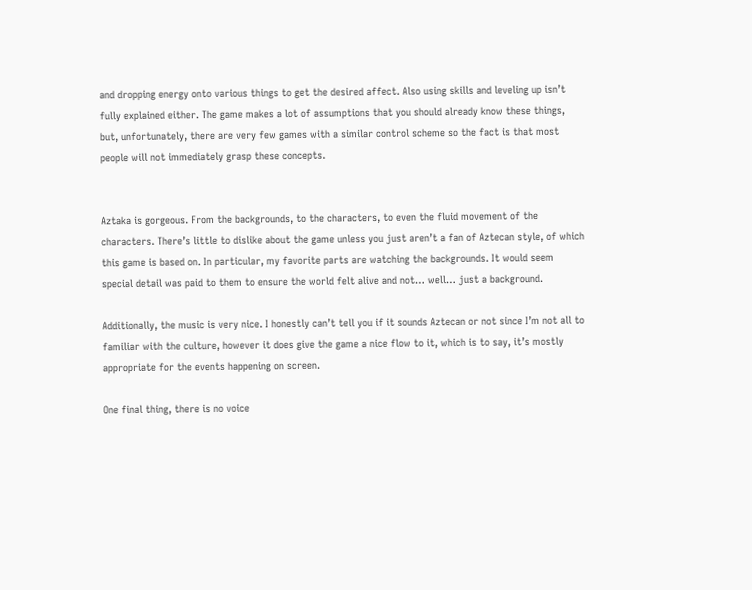and dropping energy onto various things to get the desired affect. Also using skills and leveling up isn’t fully explained either. The game makes a lot of assumptions that you should already know these things, but, unfortunately, there are very few games with a similar control scheme so the fact is that most people will not immediately grasp these concepts.


Aztaka is gorgeous. From the backgrounds, to the characters, to even the fluid movement of the characters. There’s little to dislike about the game unless you just aren’t a fan of Aztecan style, of which this game is based on. In particular, my favorite parts are watching the backgrounds. It would seem special detail was paid to them to ensure the world felt alive and not… well… just a background.

Additionally, the music is very nice. I honestly can’t tell you if it sounds Aztecan or not since I’m not all to familiar with the culture, however it does give the game a nice flow to it, which is to say, it’s mostly appropriate for the events happening on screen.

One final thing, there is no voice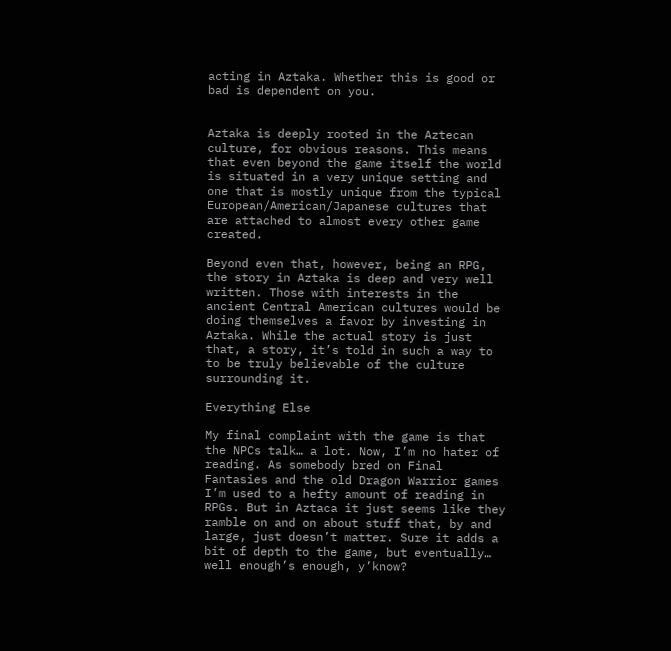acting in Aztaka. Whether this is good or bad is dependent on you.


Aztaka is deeply rooted in the Aztecan culture, for obvious reasons. This means that even beyond the game itself the world is situated in a very unique setting and one that is mostly unique from the typical European/American/Japanese cultures that are attached to almost every other game created.

Beyond even that, however, being an RPG, the story in Aztaka is deep and very well written. Those with interests in the ancient Central American cultures would be doing themselves a favor by investing in Aztaka. While the actual story is just that, a story, it’s told in such a way to to be truly believable of the culture surrounding it.

Everything Else

My final complaint with the game is that the NPCs talk… a lot. Now, I’m no hater of reading. As somebody bred on Final Fantasies and the old Dragon Warrior games I’m used to a hefty amount of reading in RPGs. But in Aztaca it just seems like they ramble on and on about stuff that, by and large, just doesn’t matter. Sure it adds a bit of depth to the game, but eventually… well enough’s enough, y’know?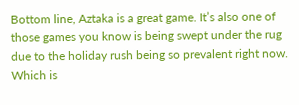Bottom line, Aztaka is a great game. It’s also one of those games you know is being swept under the rug due to the holiday rush being so prevalent right now. Which is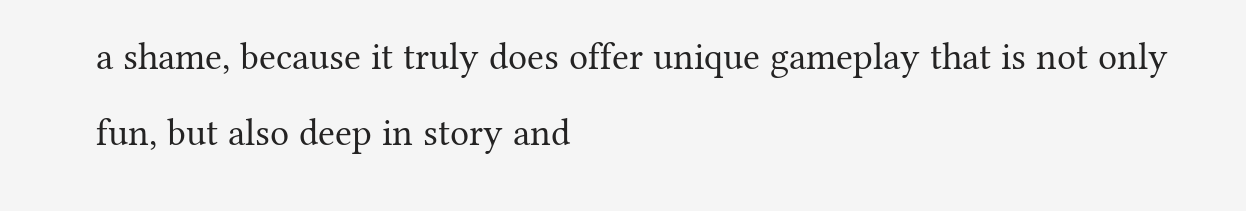a shame, because it truly does offer unique gameplay that is not only fun, but also deep in story and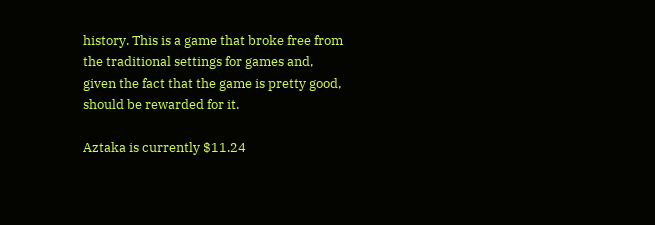history. This is a game that broke free from the traditional settings for games and, given the fact that the game is pretty good, should be rewarded for it.

Aztaka is currently $11.24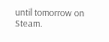until tomorrow on Steam.